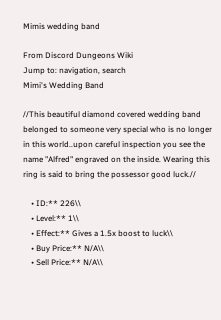Mimis wedding band

From Discord Dungeons Wiki
Jump to: navigation, search
Mimi's Wedding Band

//This beautiful diamond covered wedding band belonged to someone very special who is no longer in this world..upon careful inspection you see the name "Alfred" engraved on the inside. Wearing this ring is said to bring the possessor good luck.//

    • ID:** 226\\
    • Level:** 1\\
    • Effect:** Gives a 1.5x boost to luck\\
    • Buy Price:** N/A\\
    • Sell Price:** N/A\\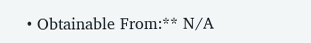• Obtainable From:** N/A